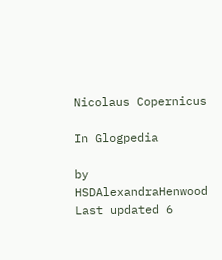Nicolaus Copernicus

In Glogpedia

by HSDAlexandraHenwood
Last updated 6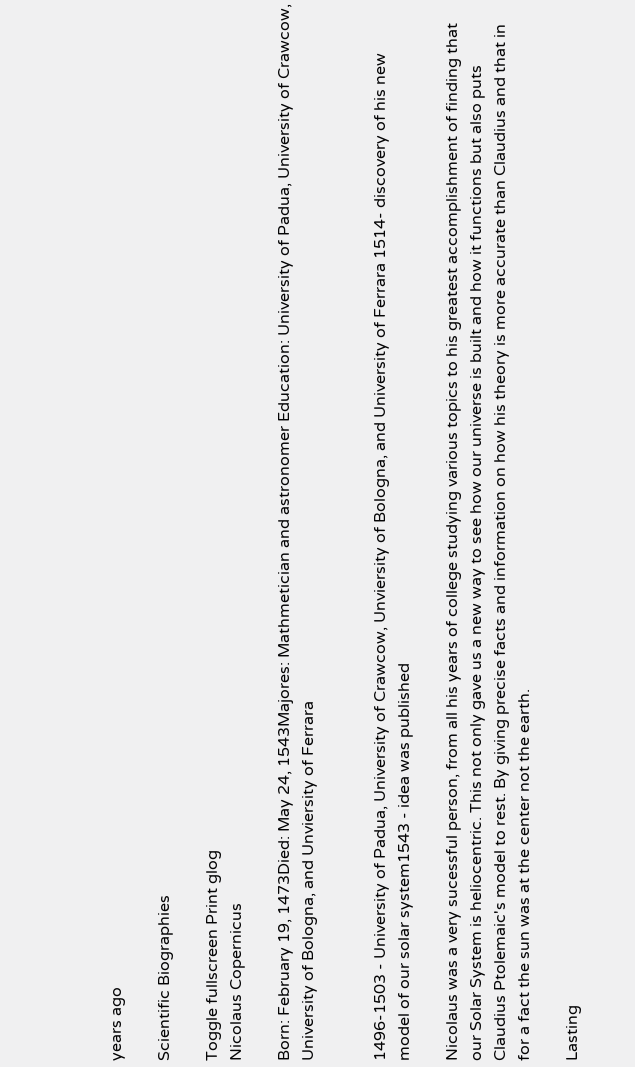years ago

Scientific Biographies

Toggle fullscreen Print glog
Nicolaus Copernicus

Born: February 19, 1473Died: May 24, 1543Majores: Mathmetician and astronomer Education: University of Padua, University of Crawcow, University of Bologna, and Unviersity of Ferrara


1496-1503 - University of Padua, University of Crawcow, Unviersity of Bologna, and University of Ferrara 1514- discovery of his new model of our solar system1543 - idea was published

Nicolaus was a very sucessful person, from all his years of college studying various topics to his greatest accomplishment of finding that our Solar System is heliocentric. This not only gave us a new way to see how our universe is built and how it functions but also puts Claudius Ptolemaic's model to rest. By giving precise facts and information on how his theory is more accurate than Claudius and that in for a fact the sun was at the center not the earth.

Lasting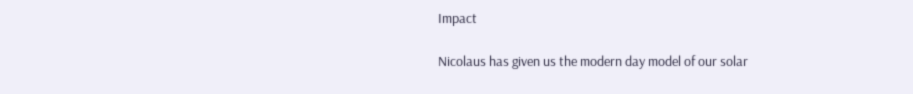Impact

Nicolaus has given us the modern day model of our solar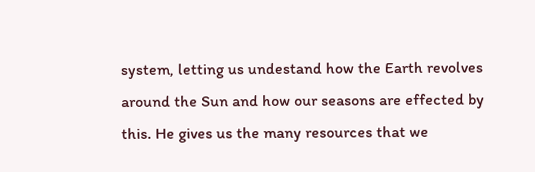system, letting us undestand how the Earth revolves around the Sun and how our seasons are effected by this. He gives us the many resources that we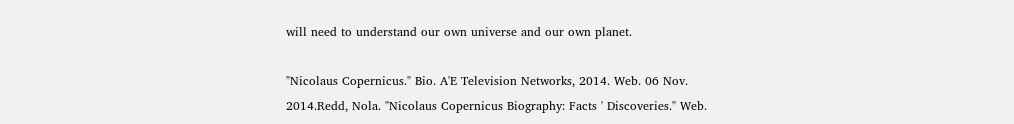will need to understand our own universe and our own planet.

"Nicolaus Copernicus." Bio. A'E Television Networks, 2014. Web. 06 Nov. 2014.Redd, Nola. "Nicolaus Copernicus Biography: Facts ' Discoveries." Web.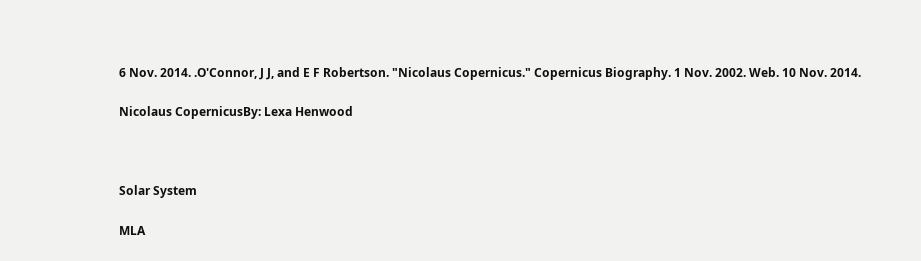6 Nov. 2014. .O'Connor, J J, and E F Robertson. "Nicolaus Copernicus." Copernicus Biography. 1 Nov. 2002. Web. 10 Nov. 2014.

Nicolaus CopernicusBy: Lexa Henwood



Solar System

MLA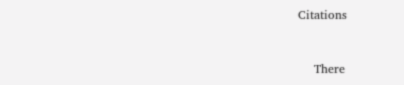Citations


    There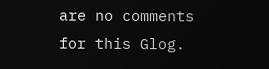are no comments for this Glog.